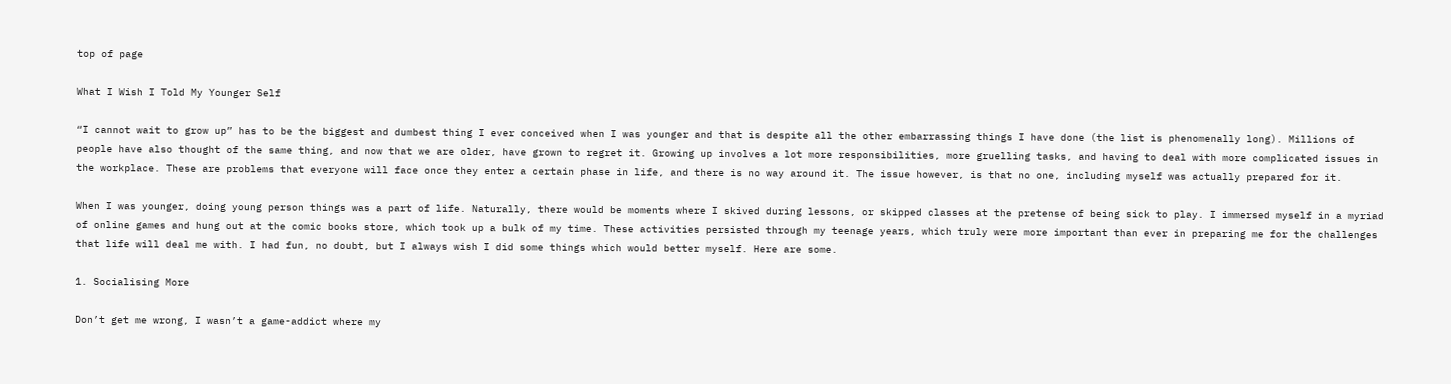top of page

What I Wish I Told My Younger Self

“I cannot wait to grow up” has to be the biggest and dumbest thing I ever conceived when I was younger and that is despite all the other embarrassing things I have done (the list is phenomenally long). Millions of people have also thought of the same thing, and now that we are older, have grown to regret it. Growing up involves a lot more responsibilities, more gruelling tasks, and having to deal with more complicated issues in the workplace. These are problems that everyone will face once they enter a certain phase in life, and there is no way around it. The issue however, is that no one, including myself was actually prepared for it.

When I was younger, doing young person things was a part of life. Naturally, there would be moments where I skived during lessons, or skipped classes at the pretense of being sick to play. I immersed myself in a myriad of online games and hung out at the comic books store, which took up a bulk of my time. These activities persisted through my teenage years, which truly were more important than ever in preparing me for the challenges that life will deal me with. I had fun, no doubt, but I always wish I did some things which would better myself. Here are some.

1. Socialising More

Don’t get me wrong, I wasn’t a game-addict where my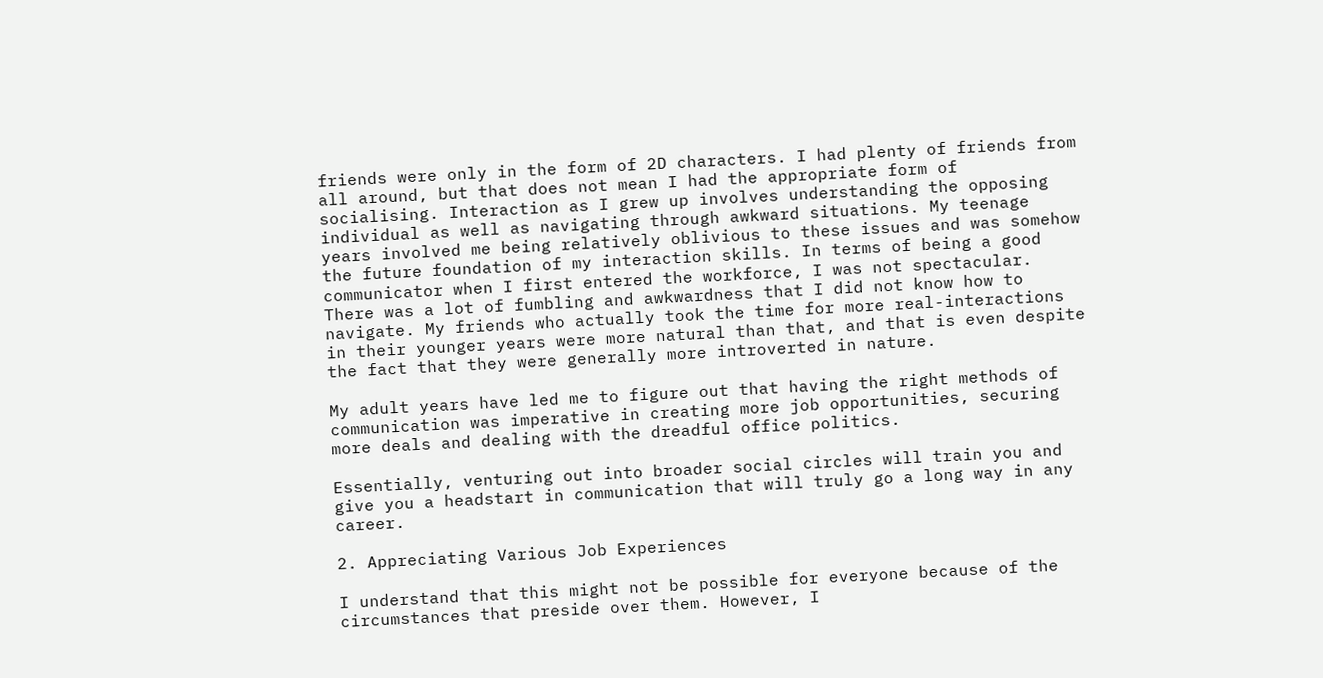friends were only in the form of 2D characters. I had plenty of friends from all around, but that does not mean I had the appropriate form of socialising. Interaction as I grew up involves understanding the opposing individual as well as navigating through awkward situations. My teenage years involved me being relatively oblivious to these issues and was somehow the future foundation of my interaction skills. In terms of being a good communicator when I first entered the workforce, I was not spectacular. There was a lot of fumbling and awkwardness that I did not know how to navigate. My friends who actually took the time for more real-interactions in their younger years were more natural than that, and that is even despite the fact that they were generally more introverted in nature.

My adult years have led me to figure out that having the right methods of communication was imperative in creating more job opportunities, securing more deals and dealing with the dreadful office politics.

Essentially, venturing out into broader social circles will train you and give you a headstart in communication that will truly go a long way in any career.

2. Appreciating Various Job Experiences

I understand that this might not be possible for everyone because of the circumstances that preside over them. However, I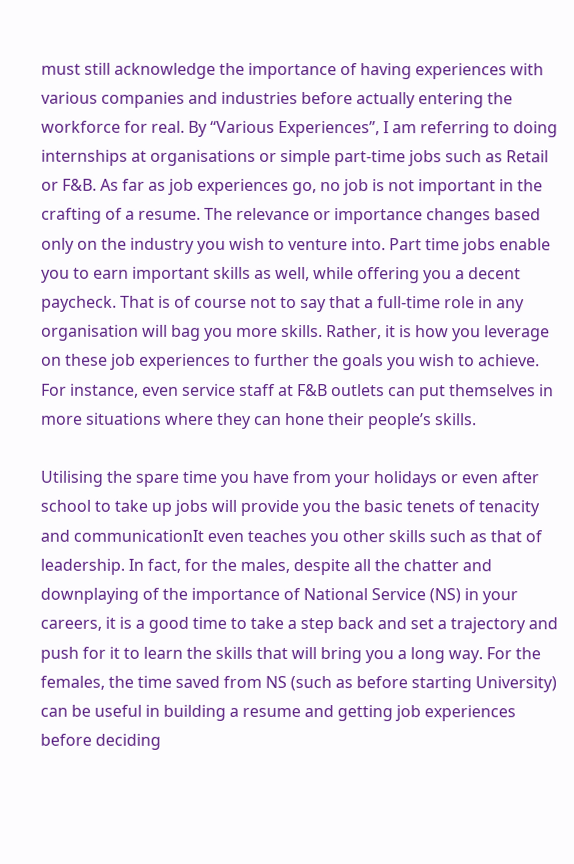must still acknowledge the importance of having experiences with various companies and industries before actually entering the workforce for real. By “Various Experiences”, I am referring to doing internships at organisations or simple part-time jobs such as Retail or F&B. As far as job experiences go, no job is not important in the crafting of a resume. The relevance or importance changes based only on the industry you wish to venture into. Part time jobs enable you to earn important skills as well, while offering you a decent paycheck. That is of course not to say that a full-time role in any organisation will bag you more skills. Rather, it is how you leverage on these job experiences to further the goals you wish to achieve. For instance, even service staff at F&B outlets can put themselves in more situations where they can hone their people’s skills.

Utilising the spare time you have from your holidays or even after school to take up jobs will provide you the basic tenets of tenacity and communicationIt even teaches you other skills such as that of leadership. In fact, for the males, despite all the chatter and downplaying of the importance of National Service (NS) in your careers, it is a good time to take a step back and set a trajectory and push for it to learn the skills that will bring you a long way. For the females, the time saved from NS (such as before starting University) can be useful in building a resume and getting job experiences before deciding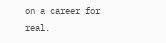on a career for real.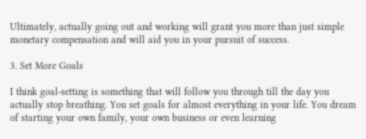Ultimately, actually going out and working will grant you more than just simple monetary compensation and will aid you in your pursuit of success.

3. Set More Goals

I think goal-setting is something that will follow you through till the day you actually stop breathing. You set goals for almost everything in your life. You dream of starting your own family, your own business or even learning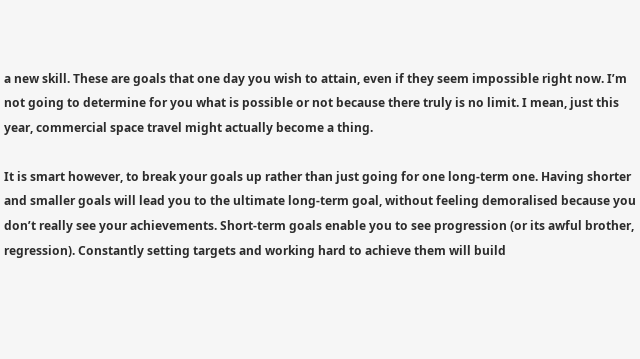a new skill. These are goals that one day you wish to attain, even if they seem impossible right now. I’m not going to determine for you what is possible or not because there truly is no limit. I mean, just this year, commercial space travel might actually become a thing.

It is smart however, to break your goals up rather than just going for one long-term one. Having shorter and smaller goals will lead you to the ultimate long-term goal, without feeling demoralised because you don’t really see your achievements. Short-term goals enable you to see progression (or its awful brother, regression). Constantly setting targets and working hard to achieve them will build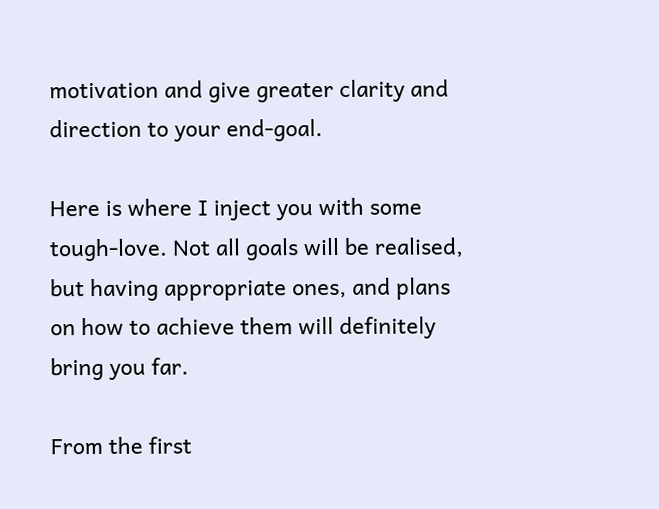motivation and give greater clarity and direction to your end-goal.

Here is where I inject you with some tough-love. Not all goals will be realised, but having appropriate ones, and plans on how to achieve them will definitely bring you far.

From the first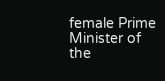female Prime Minister of the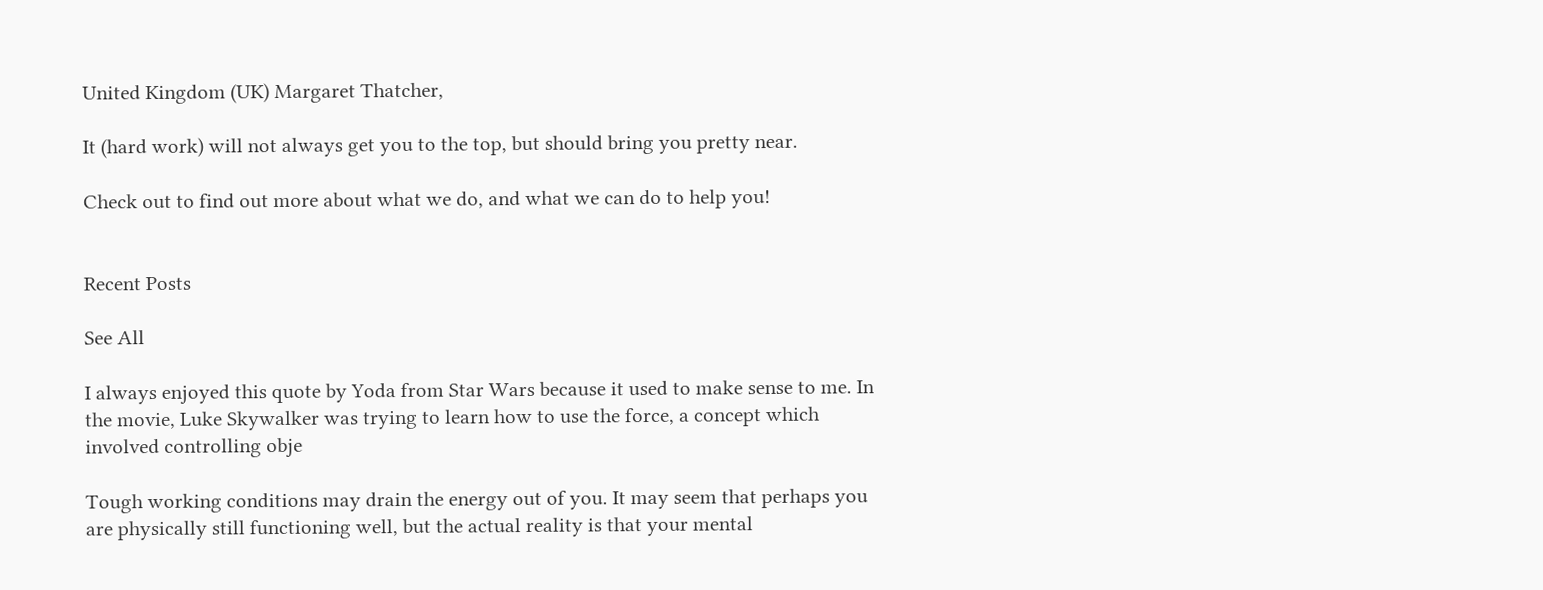United Kingdom (UK) Margaret Thatcher,

It (hard work) will not always get you to the top, but should bring you pretty near.

Check out to find out more about what we do, and what we can do to help you!


Recent Posts

See All

I always enjoyed this quote by Yoda from Star Wars because it used to make sense to me. In the movie, Luke Skywalker was trying to learn how to use the force, a concept which involved controlling obje

Tough working conditions may drain the energy out of you. It may seem that perhaps you are physically still functioning well, but the actual reality is that your mental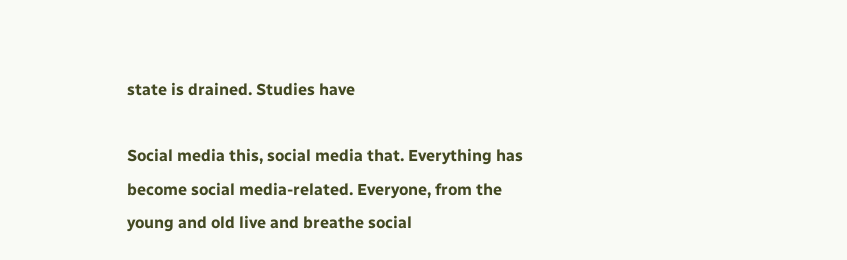state is drained. Studies have

Social media this, social media that. Everything has become social media-related. Everyone, from the young and old live and breathe social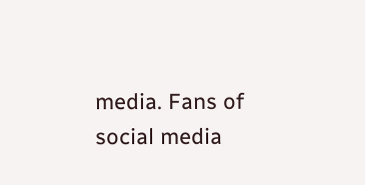media. Fans of social media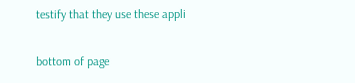testify that they use these appli

bottom of page